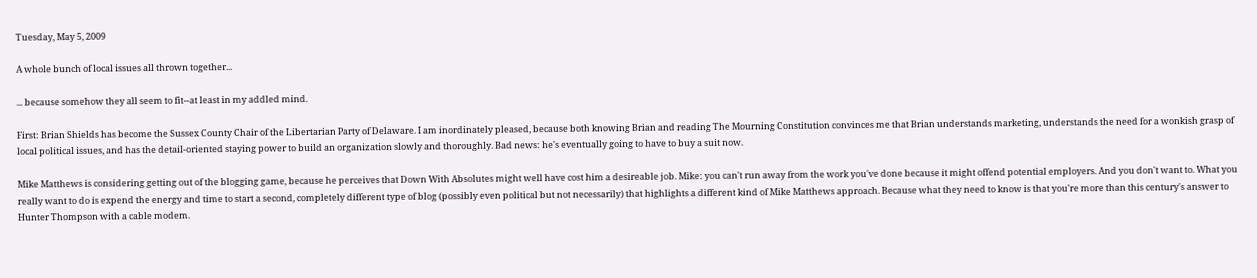Tuesday, May 5, 2009

A whole bunch of local issues all thrown together...

... because somehow they all seem to fit--at least in my addled mind.

First: Brian Shields has become the Sussex County Chair of the Libertarian Party of Delaware. I am inordinately pleased, because both knowing Brian and reading The Mourning Constitution convinces me that Brian understands marketing, understands the need for a wonkish grasp of local political issues, and has the detail-oriented staying power to build an organization slowly and thoroughly. Bad news: he's eventually going to have to buy a suit now.

Mike Matthews is considering getting out of the blogging game, because he perceives that Down With Absolutes might well have cost him a desireable job. Mike: you can't run away from the work you've done because it might offend potential employers. And you don't want to. What you really want to do is expend the energy and time to start a second, completely different type of blog (possibly even political but not necessarily) that highlights a different kind of Mike Matthews approach. Because what they need to know is that you're more than this century's answer to Hunter Thompson with a cable modem.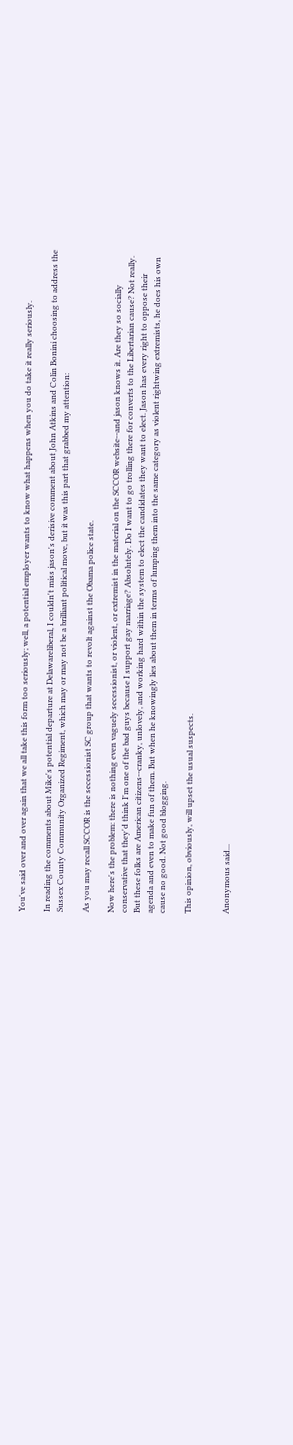You've said over and over again that we all take this form too seriously; well, a potential employer wants to know what happens when you do take it really seriously.

In reading the comments about Mike's potential departure at Delawareliberal, I couldn't miss jason's derisive comment about John Atkins and Colin Bonini choosing to address the Sussex County Community Organized Regiment, which may or may not be a brilliant political move, but it was this part that grabbed my attention:

As you may recall SCCOR is the secessionist SC group that wants to revolt against the Obama police state.

Now here's the problem: there is nothing even vaguely secessionist, or violent, or extremist in the material on the SCCOR website--and jason knows it. Are they so socially conservative that they'd think I'm one of the bad guys because I support gay marriage? Absolutely. Do I want to go trolling there for converts to the Libertarian cause? Not really. But these folks are American citizens--cranky, unlovely, and working hard within the system to elect the candidates they want to elect. Jason has every right to oppose their agenda and even to make fun of them. But when he knowingly lies about them in terms of lumping them into the same category as violent rightwing extremists, he does his own cause no good. Not good blogging.

This opinion, obviously, will upset the usual suspects.


Anonymous said...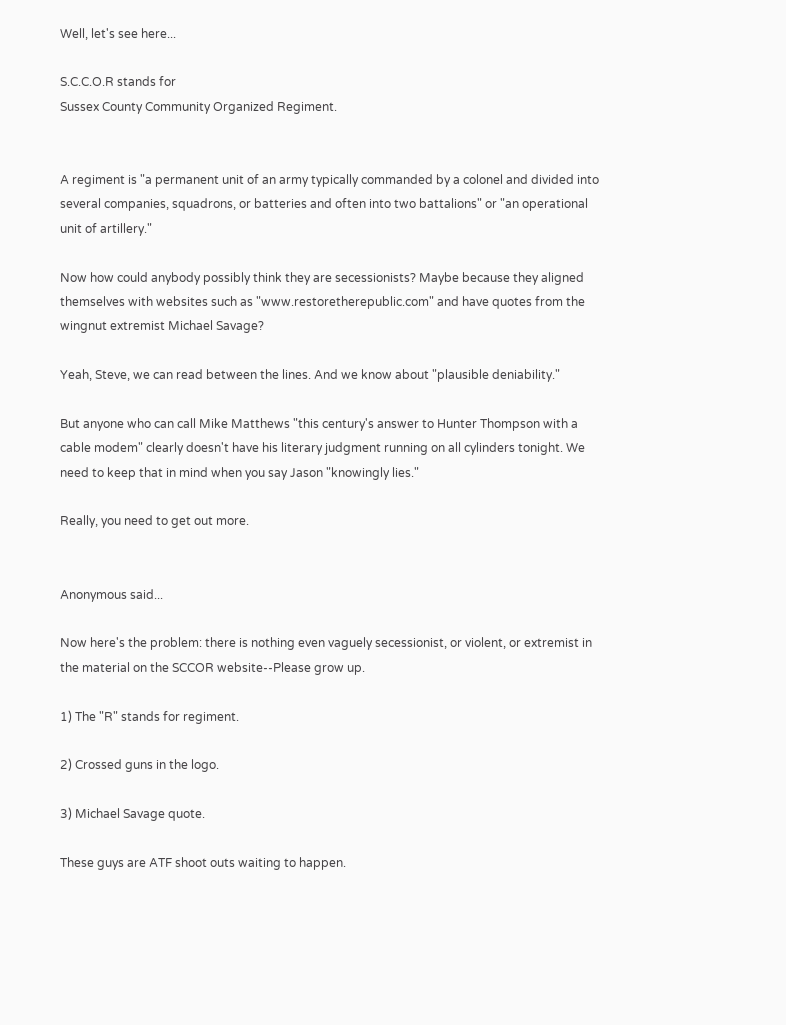Well, let's see here...

S.C.C.O.R stands for
Sussex County Community Organized Regiment.


A regiment is "a permanent unit of an army typically commanded by a colonel and divided into several companies, squadrons, or batteries and often into two battalions" or "an operational unit of artillery."

Now how could anybody possibly think they are secessionists? Maybe because they aligned themselves with websites such as "www.restoretherepublic.com" and have quotes from the wingnut extremist Michael Savage?

Yeah, Steve, we can read between the lines. And we know about "plausible deniability."

But anyone who can call Mike Matthews "this century's answer to Hunter Thompson with a cable modem" clearly doesn't have his literary judgment running on all cylinders tonight. We need to keep that in mind when you say Jason "knowingly lies."

Really, you need to get out more.


Anonymous said...

Now here's the problem: there is nothing even vaguely secessionist, or violent, or extremist in the material on the SCCOR website--Please grow up.

1) The "R" stands for regiment.

2) Crossed guns in the logo.

3) Michael Savage quote.

These guys are ATF shoot outs waiting to happen.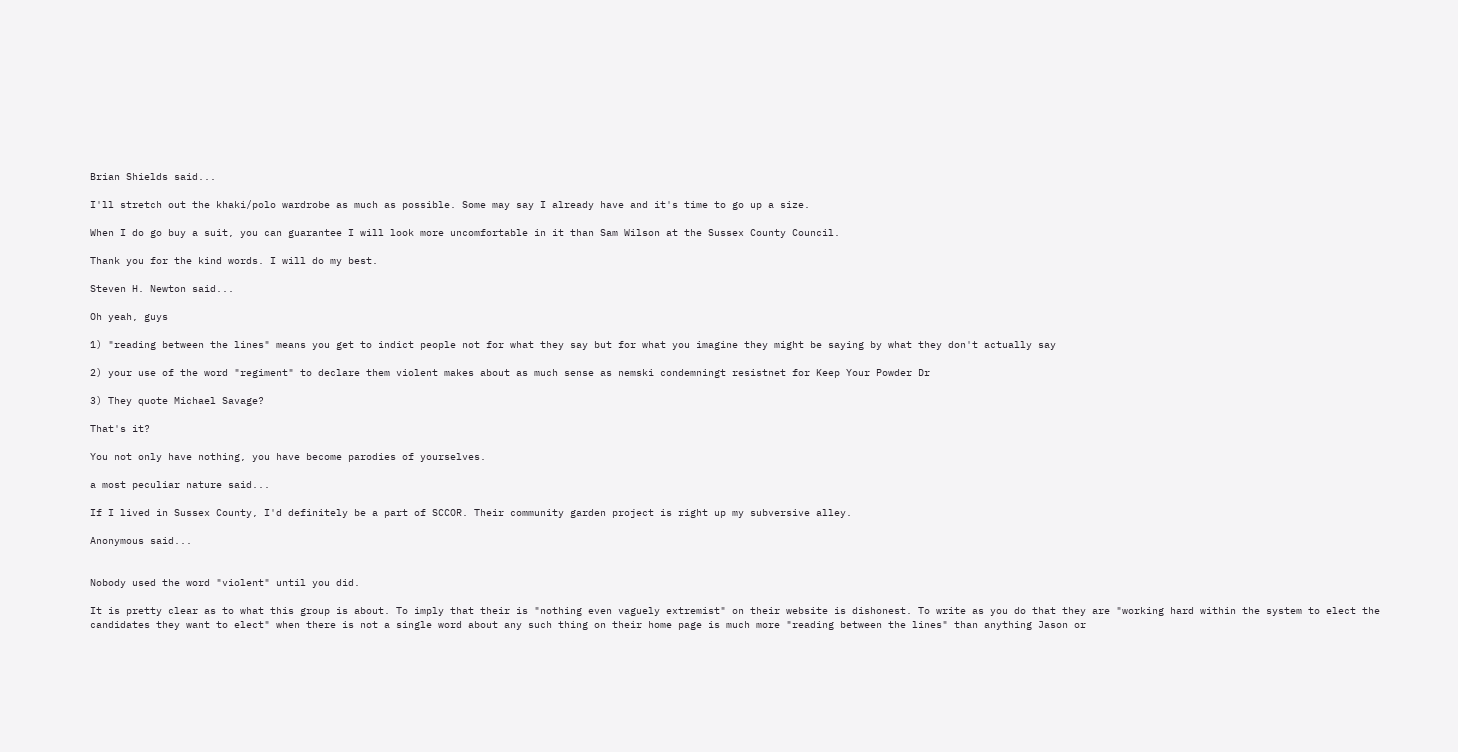Brian Shields said...

I'll stretch out the khaki/polo wardrobe as much as possible. Some may say I already have and it's time to go up a size.

When I do go buy a suit, you can guarantee I will look more uncomfortable in it than Sam Wilson at the Sussex County Council.

Thank you for the kind words. I will do my best.

Steven H. Newton said...

Oh yeah, guys

1) "reading between the lines" means you get to indict people not for what they say but for what you imagine they might be saying by what they don't actually say

2) your use of the word "regiment" to declare them violent makes about as much sense as nemski condemningt resistnet for Keep Your Powder Dr

3) They quote Michael Savage?

That's it?

You not only have nothing, you have become parodies of yourselves.

a most peculiar nature said...

If I lived in Sussex County, I'd definitely be a part of SCCOR. Their community garden project is right up my subversive alley.

Anonymous said...


Nobody used the word "violent" until you did.

It is pretty clear as to what this group is about. To imply that their is "nothing even vaguely extremist" on their website is dishonest. To write as you do that they are "working hard within the system to elect the candidates they want to elect" when there is not a single word about any such thing on their home page is much more "reading between the lines" than anything Jason or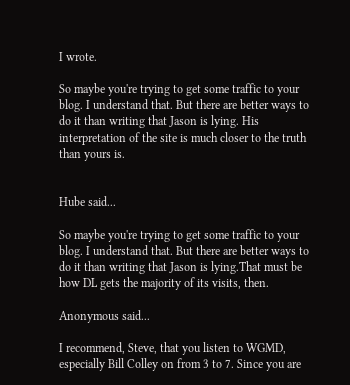I wrote.

So maybe you're trying to get some traffic to your blog. I understand that. But there are better ways to do it than writing that Jason is lying. His interpretation of the site is much closer to the truth than yours is.


Hube said...

So maybe you're trying to get some traffic to your blog. I understand that. But there are better ways to do it than writing that Jason is lying.That must be how DL gets the majority of its visits, then.

Anonymous said...

I recommend, Steve, that you listen to WGMD, especially Bill Colley on from 3 to 7. Since you are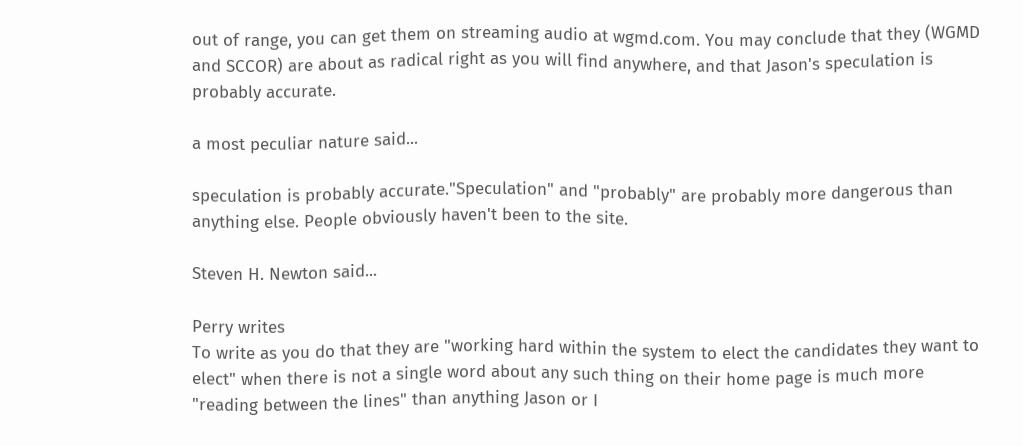out of range, you can get them on streaming audio at wgmd.com. You may conclude that they (WGMD and SCCOR) are about as radical right as you will find anywhere, and that Jason's speculation is probably accurate.

a most peculiar nature said...

speculation is probably accurate."Speculation" and "probably" are probably more dangerous than anything else. People obviously haven't been to the site.

Steven H. Newton said...

Perry writes
To write as you do that they are "working hard within the system to elect the candidates they want to elect" when there is not a single word about any such thing on their home page is much more "reading between the lines" than anything Jason or I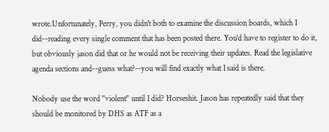wrote.Unfortunately, Perry, you didn't both to examine the discussion boards, which I did--reading every single comment that has been posted there. You'd have to register to do it, but obviously jason did that or he would not be receiving their updates. Read the legislative agenda sections and--guess what?--you will find exactly what I said is there.

Nobody use the word "violent" until I did? Horseshit. Jason has repeatedly said that they should be monitored by DHS as ATF as a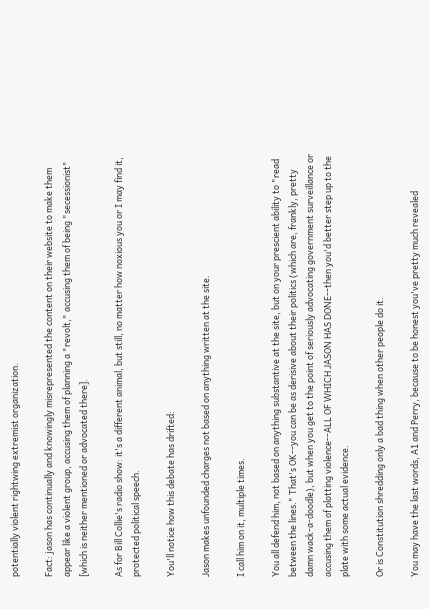potentially violent rightwing extremist organization.

Fact: jason has continually and knowingly misrepresented the content on their website to make them appear like a violent group, accusing them of planning a "revolt," accusing them of being "secessionist" [which is neither mentioned or advocated there].

As for Bill Collie's radio show: it's a different animal, but still, no matter how noxious you or I may find it, protected political speech.

You'll notice how this debate has drifted:

Jason makes unfounded charges not based on anything written at the site.

I call him on it, multiple times.

You all defend him, not based on anything substantive at the site, but on your prescient ability to "read between the lines." That's OK--you can be as derisive about their politics (which are, frankly, pretty damn wack-a-doodle), but when you get to the point of seriously advocating government surveillance or accusing them of plotting violence--ALL OF WHICH JASON HAS DONE--then you'd better step up to the plate with some actual evidence.

Or is Constitution shredding only a bad thing when other people do it.

You may have the last words, A1 and Perry, because to be honest you've pretty much revealed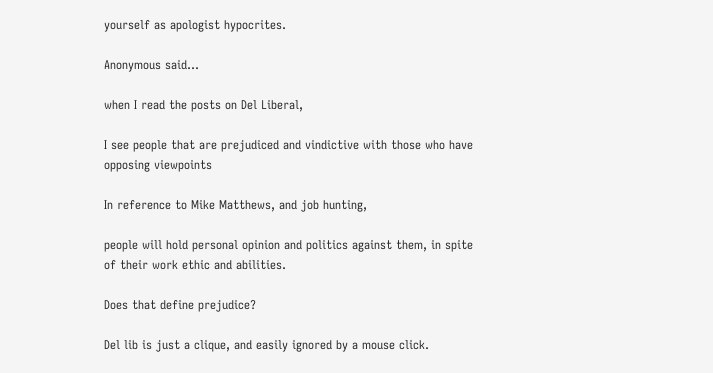yourself as apologist hypocrites.

Anonymous said...

when I read the posts on Del Liberal,

I see people that are prejudiced and vindictive with those who have opposing viewpoints

In reference to Mike Matthews, and job hunting,

people will hold personal opinion and politics against them, in spite of their work ethic and abilities.

Does that define prejudice?

Del lib is just a clique, and easily ignored by a mouse click.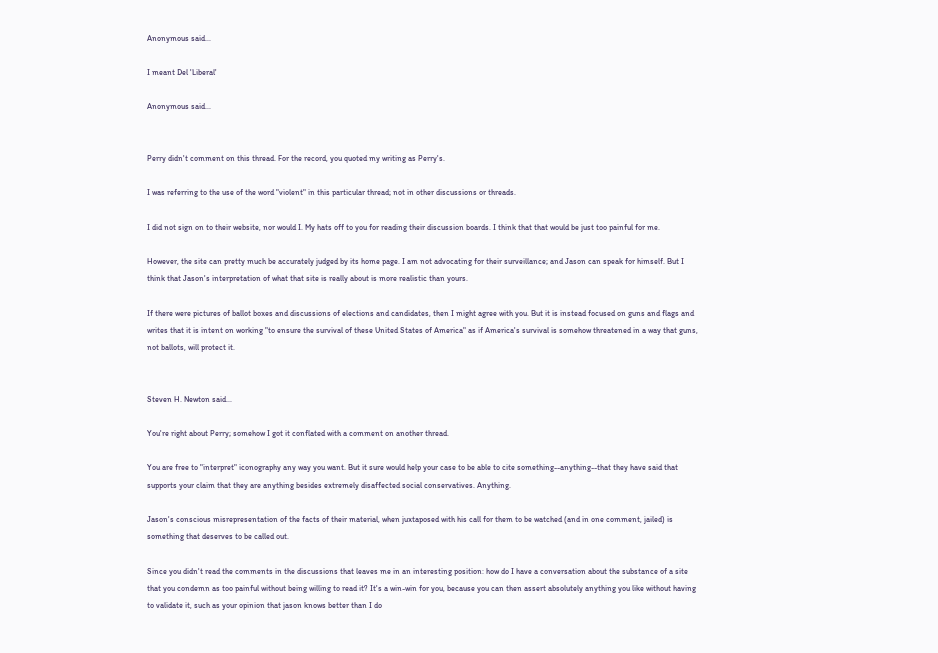Anonymous said...

I meant Del 'Liberal'

Anonymous said...


Perry didn't comment on this thread. For the record, you quoted my writing as Perry's.

I was referring to the use of the word "violent" in this particular thread; not in other discussions or threads.

I did not sign on to their website, nor would I. My hats off to you for reading their discussion boards. I think that that would be just too painful for me.

However, the site can pretty much be accurately judged by its home page. I am not advocating for their surveillance; and Jason can speak for himself. But I think that Jason's interpretation of what that site is really about is more realistic than yours.

If there were pictures of ballot boxes and discussions of elections and candidates, then I might agree with you. But it is instead focused on guns and flags and writes that it is intent on working "to ensure the survival of these United States of America" as if America's survival is somehow threatened in a way that guns, not ballots, will protect it.


Steven H. Newton said...

You're right about Perry; somehow I got it conflated with a comment on another thread.

You are free to "interpret" iconography any way you want. But it sure would help your case to be able to cite something--anything--that they have said that supports your claim that they are anything besides extremely disaffected social conservatives. Anything.

Jason's conscious misrepresentation of the facts of their material, when juxtaposed with his call for them to be watched (and in one comment, jailed) is something that deserves to be called out.

Since you didn't read the comments in the discussions that leaves me in an interesting position: how do I have a conversation about the substance of a site that you condemn as too painful without being willing to read it? It's a win-win for you, because you can then assert absolutely anything you like without having to validate it, such as your opinion that jason knows better than I do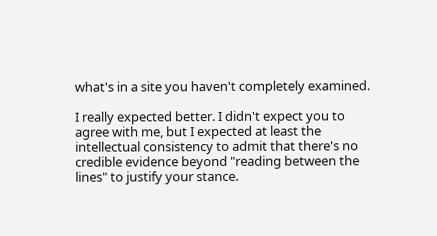what's in a site you haven't completely examined.

I really expected better. I didn't expect you to agree with me, but I expected at least the intellectual consistency to admit that there's no credible evidence beyond "reading between the lines" to justify your stance.